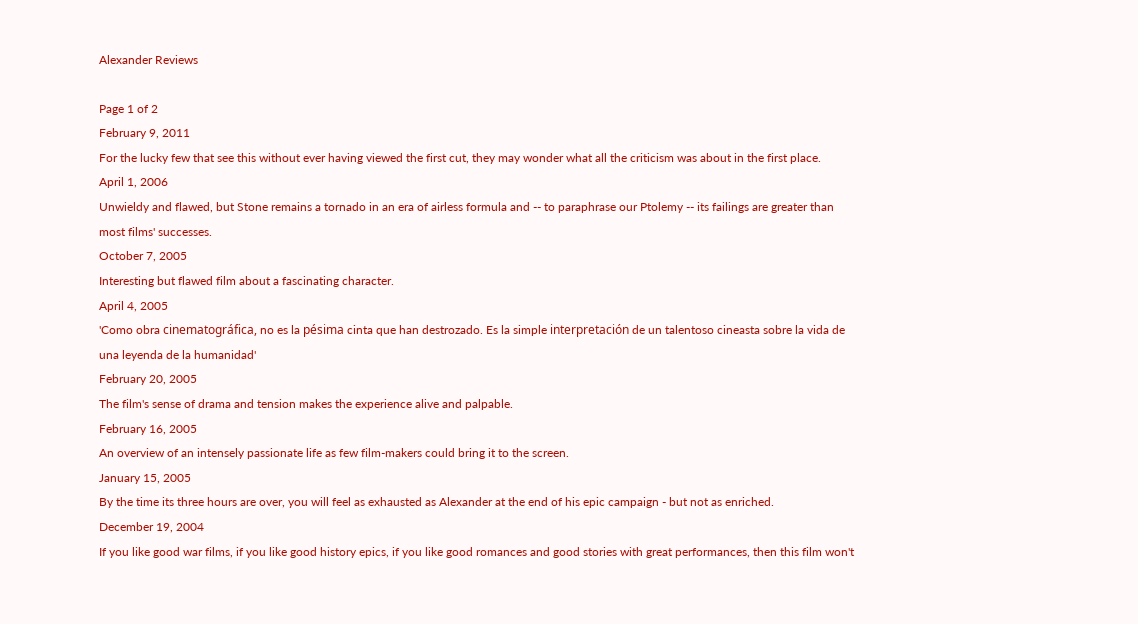Alexander Reviews

Page 1 of 2
February 9, 2011
For the lucky few that see this without ever having viewed the first cut, they may wonder what all the criticism was about in the first place.
April 1, 2006
Unwieldy and flawed, but Stone remains a tornado in an era of airless formula and -- to paraphrase our Ptolemy -- its failings are greater than most films' successes.
October 7, 2005
Interesting but flawed film about a fascinating character.
April 4, 2005
'Como obra cinematográfica, no es la pésima cinta que han destrozado. Es la simple interpretación de un talentoso cineasta sobre la vida de una leyenda de la humanidad'
February 20, 2005
The film's sense of drama and tension makes the experience alive and palpable.
February 16, 2005
An overview of an intensely passionate life as few film-makers could bring it to the screen.
January 15, 2005
By the time its three hours are over, you will feel as exhausted as Alexander at the end of his epic campaign - but not as enriched.
December 19, 2004
If you like good war films, if you like good history epics, if you like good romances and good stories with great performances, then this film won't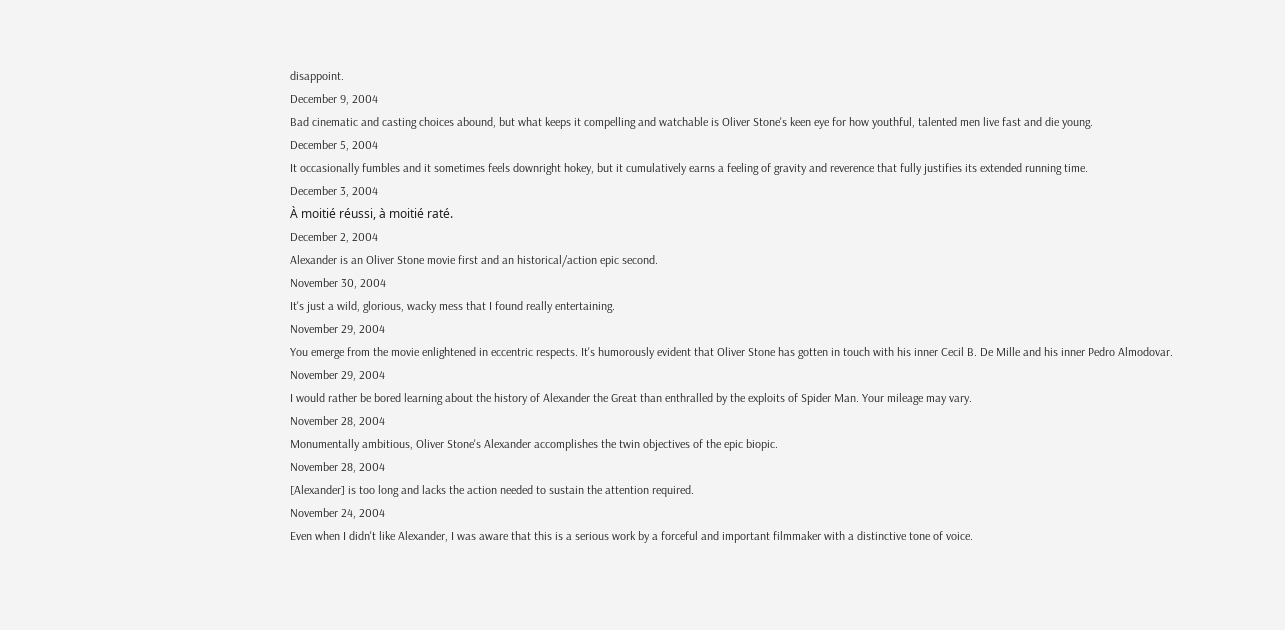disappoint.
December 9, 2004
Bad cinematic and casting choices abound, but what keeps it compelling and watchable is Oliver Stone's keen eye for how youthful, talented men live fast and die young.
December 5, 2004
It occasionally fumbles and it sometimes feels downright hokey, but it cumulatively earns a feeling of gravity and reverence that fully justifies its extended running time.
December 3, 2004
À moitié réussi, à moitié raté.
December 2, 2004
Alexander is an Oliver Stone movie first and an historical/action epic second.
November 30, 2004
It's just a wild, glorious, wacky mess that I found really entertaining.
November 29, 2004
You emerge from the movie enlightened in eccentric respects. It's humorously evident that Oliver Stone has gotten in touch with his inner Cecil B. De Mille and his inner Pedro Almodovar.
November 29, 2004
I would rather be bored learning about the history of Alexander the Great than enthralled by the exploits of Spider Man. Your mileage may vary.
November 28, 2004
Monumentally ambitious, Oliver Stone's Alexander accomplishes the twin objectives of the epic biopic.
November 28, 2004
[Alexander] is too long and lacks the action needed to sustain the attention required.
November 24, 2004
Even when I didn't like Alexander, I was aware that this is a serious work by a forceful and important filmmaker with a distinctive tone of voice.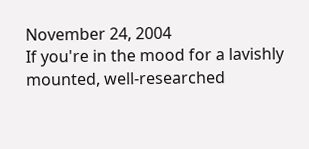November 24, 2004
If you're in the mood for a lavishly mounted, well-researched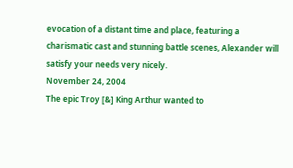evocation of a distant time and place, featuring a charismatic cast and stunning battle scenes, Alexander will satisfy your needs very nicely.
November 24, 2004
The epic Troy [&] King Arthur wanted to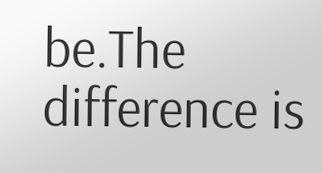be.The difference is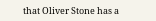that Oliver Stone has a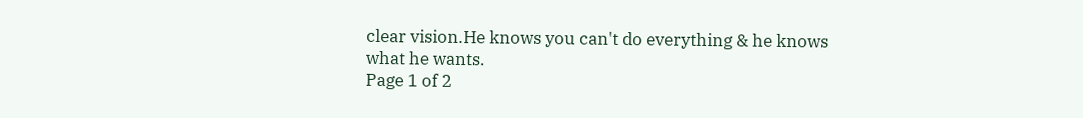clear vision.He knows you can't do everything & he knows what he wants.
Page 1 of 2